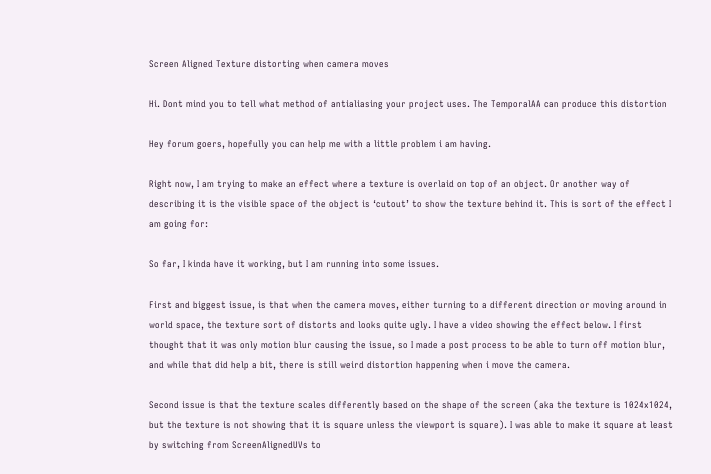Screen Aligned Texture distorting when camera moves

Hi. Dont mind you to tell what method of antialiasing your project uses. The TemporalAA can produce this distortion

Hey forum goers, hopefully you can help me with a little problem i am having.

Right now, I am trying to make an effect where a texture is overlaid on top of an object. Or another way of describing it is the visible space of the object is ‘cutout’ to show the texture behind it. This is sort of the effect I am going for:

So far, I kinda have it working, but I am running into some issues.

First and biggest issue, is that when the camera moves, either turning to a different direction or moving around in world space, the texture sort of distorts and looks quite ugly. I have a video showing the effect below. I first thought that it was only motion blur causing the issue, so I made a post process to be able to turn off motion blur, and while that did help a bit, there is still weird distortion happening when i move the camera.

Second issue is that the texture scales differently based on the shape of the screen (aka the texture is 1024x1024, but the texture is not showing that it is square unless the viewport is square). I was able to make it square at least by switching from ScreenAlignedUVs to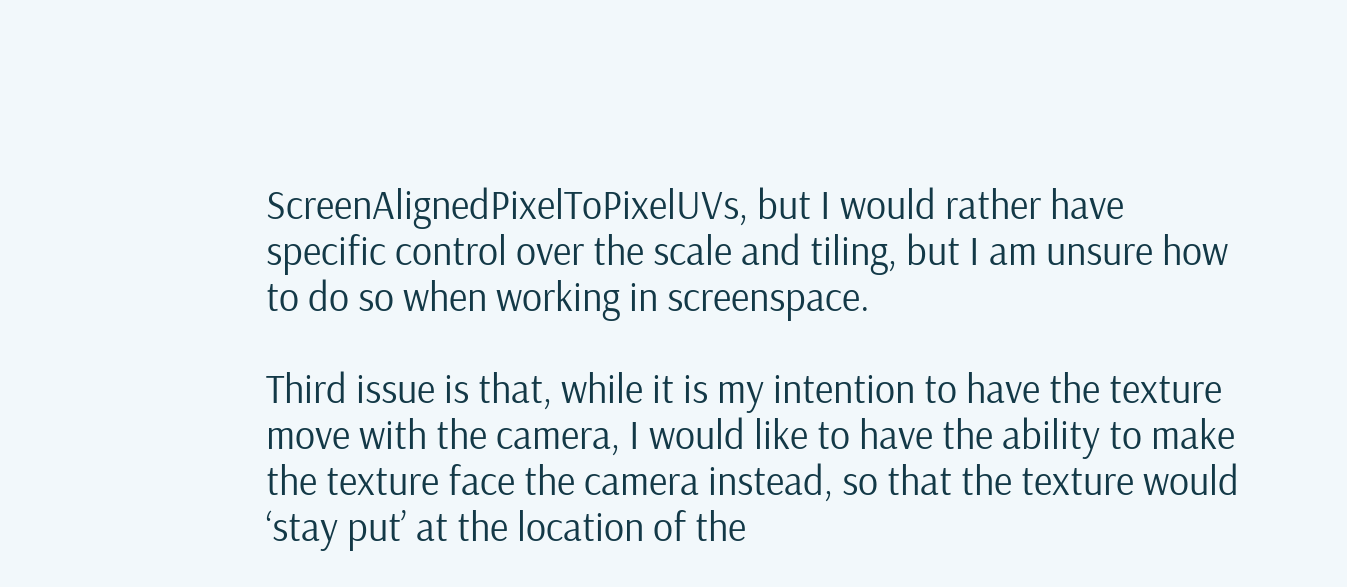ScreenAlignedPixelToPixelUVs, but I would rather have specific control over the scale and tiling, but I am unsure how to do so when working in screenspace.

Third issue is that, while it is my intention to have the texture move with the camera, I would like to have the ability to make the texture face the camera instead, so that the texture would ‘stay put’ at the location of the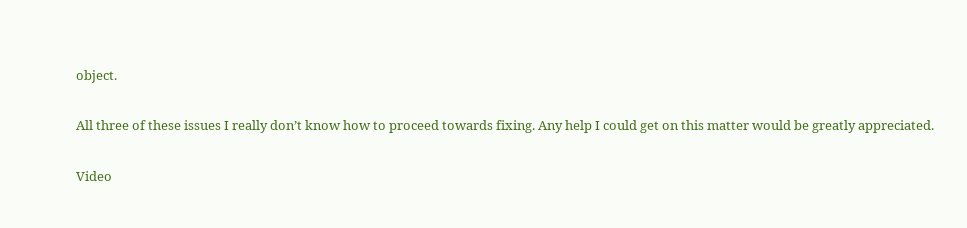object.

All three of these issues I really don’t know how to proceed towards fixing. Any help I could get on this matter would be greatly appreciated.

Video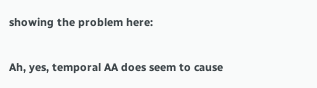showing the problem here:

Ah, yes, temporal AA does seem to cause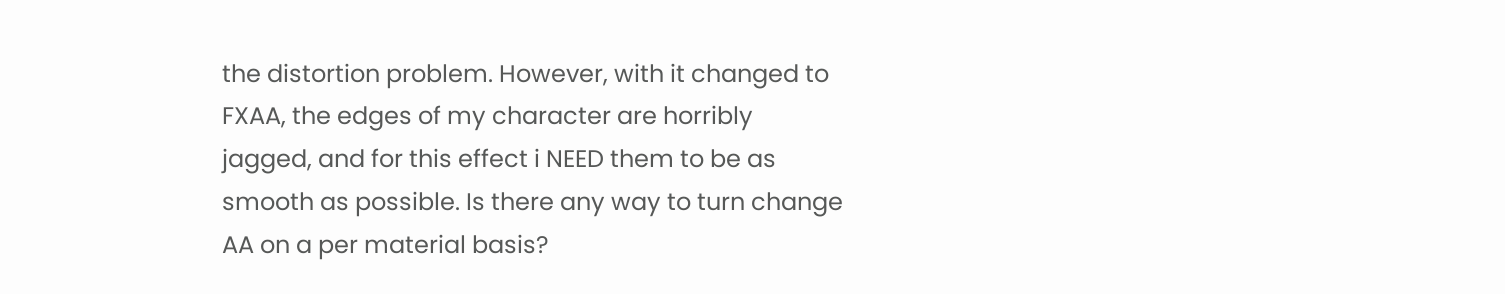the distortion problem. However, with it changed to FXAA, the edges of my character are horribly jagged, and for this effect i NEED them to be as smooth as possible. Is there any way to turn change AA on a per material basis?